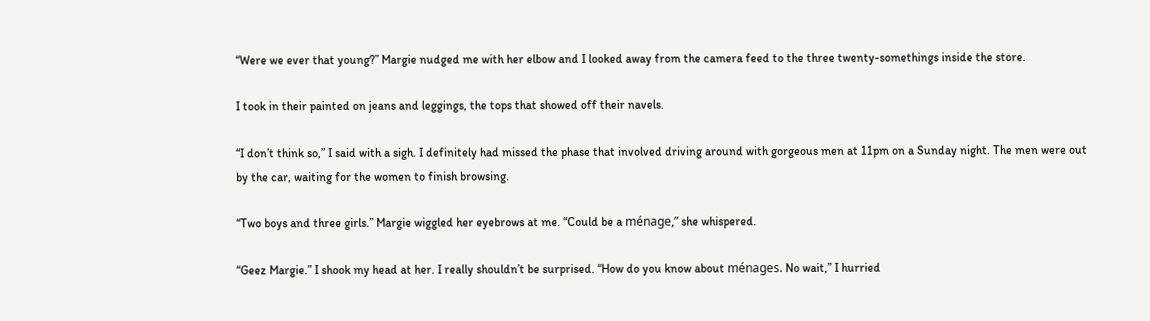“Were we ever that young?” Margie nudged me with her elbow and I looked away from the camera feed to the three twenty-somethings inside the store.

I took in their painted on jeans and leggings, the tops that showed off their navels.

“I don’t think so,” I said with a sigh. I definitely had missed the phase that involved driving around with gorgeous men at 11pm on a Sunday night. The men were out by the car, waiting for the women to finish browsing.

“Two boys and three girls.” Margie wiggled her eyebrows at me. “Could be a ménage,” she whispered.

“Geez Margie.” I shook my head at her. I really shouldn’t be surprised. “How do you know about ménages. No wait,” I hurried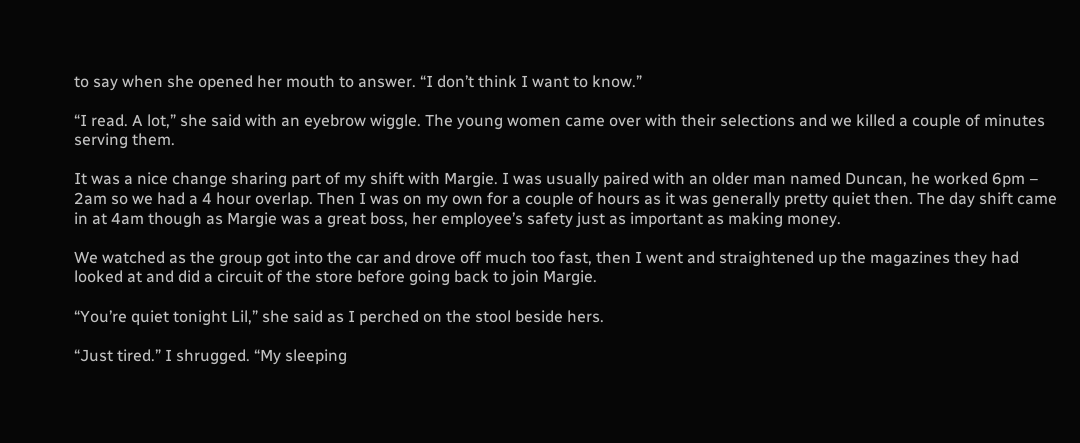to say when she opened her mouth to answer. “I don’t think I want to know.”

“I read. A lot,” she said with an eyebrow wiggle. The young women came over with their selections and we killed a couple of minutes serving them.

It was a nice change sharing part of my shift with Margie. I was usually paired with an older man named Duncan, he worked 6pm – 2am so we had a 4 hour overlap. Then I was on my own for a couple of hours as it was generally pretty quiet then. The day shift came in at 4am though as Margie was a great boss, her employee’s safety just as important as making money.

We watched as the group got into the car and drove off much too fast, then I went and straightened up the magazines they had looked at and did a circuit of the store before going back to join Margie.

“You’re quiet tonight Lil,” she said as I perched on the stool beside hers.

“Just tired.” I shrugged. “My sleeping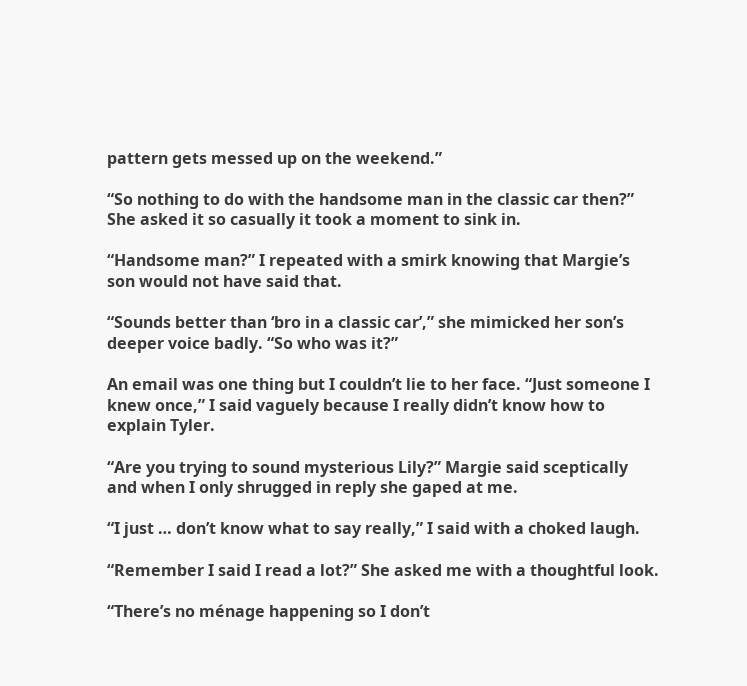pattern gets messed up on the weekend.”

“So nothing to do with the handsome man in the classic car then?” She asked it so casually it took a moment to sink in.

“Handsome man?” I repeated with a smirk knowing that Margie’s son would not have said that.

“Sounds better than ‘bro in a classic car’,” she mimicked her son’s deeper voice badly. “So who was it?”

An email was one thing but I couldn’t lie to her face. “Just someone I knew once,” I said vaguely because I really didn’t know how to explain Tyler.

“Are you trying to sound mysterious Lily?” Margie said sceptically and when I only shrugged in reply she gaped at me.

“I just … don’t know what to say really,” I said with a choked laugh.

“Remember I said I read a lot?” She asked me with a thoughtful look.

“There’s no ménage happening so I don’t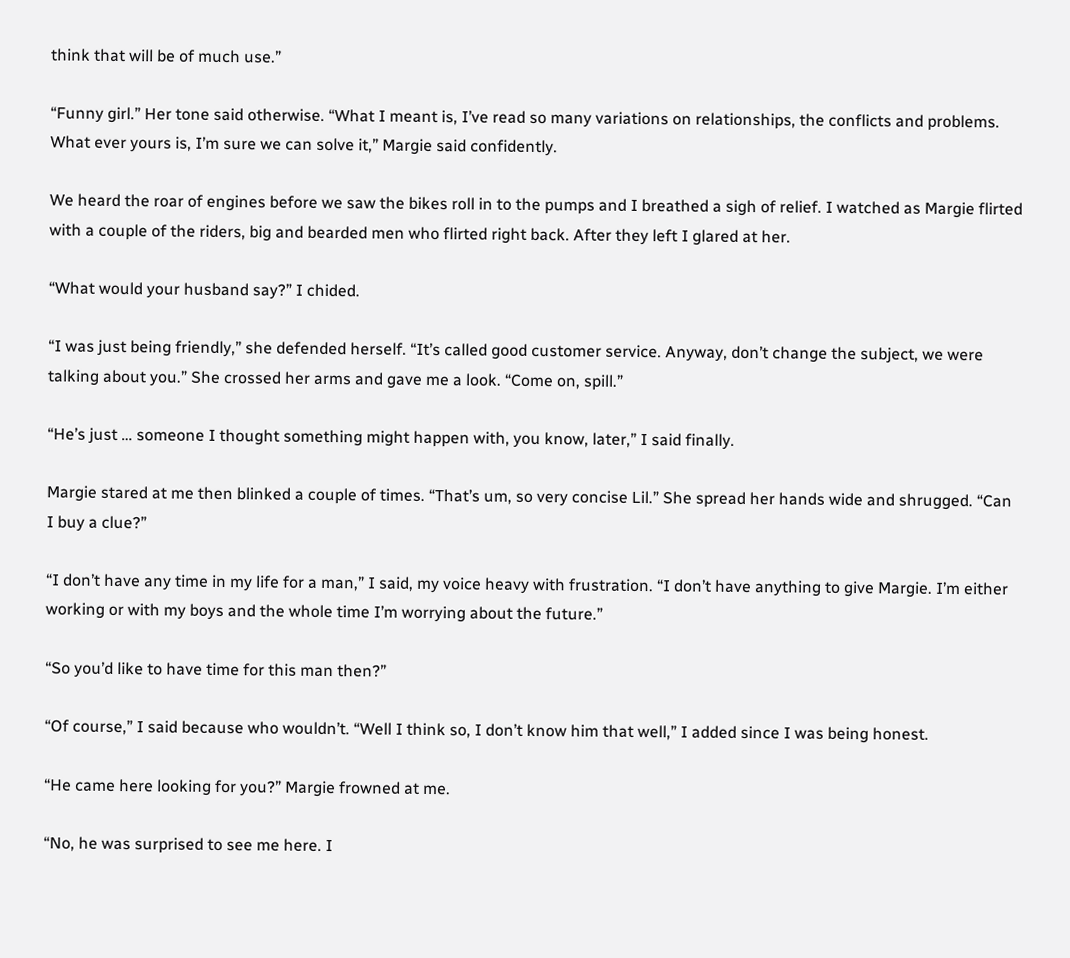think that will be of much use.”

“Funny girl.” Her tone said otherwise. “What I meant is, I’ve read so many variations on relationships, the conflicts and problems. What ever yours is, I’m sure we can solve it,” Margie said confidently.

We heard the roar of engines before we saw the bikes roll in to the pumps and I breathed a sigh of relief. I watched as Margie flirted with a couple of the riders, big and bearded men who flirted right back. After they left I glared at her.

“What would your husband say?” I chided.

“I was just being friendly,” she defended herself. “It’s called good customer service. Anyway, don’t change the subject, we were talking about you.” She crossed her arms and gave me a look. “Come on, spill.”

“He’s just … someone I thought something might happen with, you know, later,” I said finally.

Margie stared at me then blinked a couple of times. “That’s um, so very concise Lil.” She spread her hands wide and shrugged. “Can I buy a clue?”

“I don’t have any time in my life for a man,” I said, my voice heavy with frustration. “I don’t have anything to give Margie. I’m either working or with my boys and the whole time I’m worrying about the future.”

“So you’d like to have time for this man then?”

“Of course,” I said because who wouldn’t. “Well I think so, I don’t know him that well,” I added since I was being honest.

“He came here looking for you?” Margie frowned at me.

“No, he was surprised to see me here. I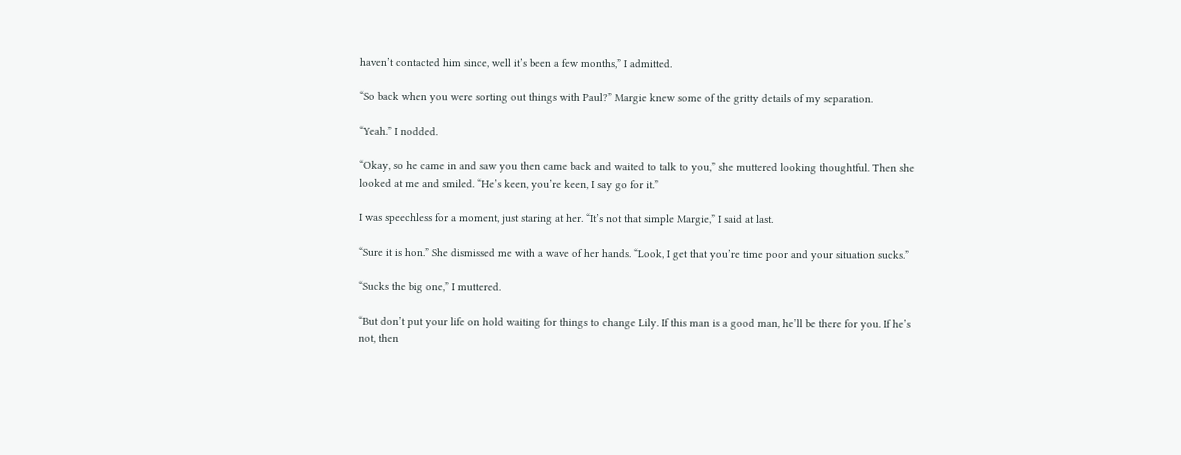haven’t contacted him since, well it’s been a few months,” I admitted.

“So back when you were sorting out things with Paul?” Margie knew some of the gritty details of my separation.

“Yeah.” I nodded.

“Okay, so he came in and saw you then came back and waited to talk to you,” she muttered looking thoughtful. Then she looked at me and smiled. “He’s keen, you’re keen, I say go for it.”

I was speechless for a moment, just staring at her. “It’s not that simple Margie,” I said at last.

“Sure it is hon.” She dismissed me with a wave of her hands. “Look, I get that you’re time poor and your situation sucks.”

“Sucks the big one,” I muttered.

“But don’t put your life on hold waiting for things to change Lily. If this man is a good man, he’ll be there for you. If he’s not, then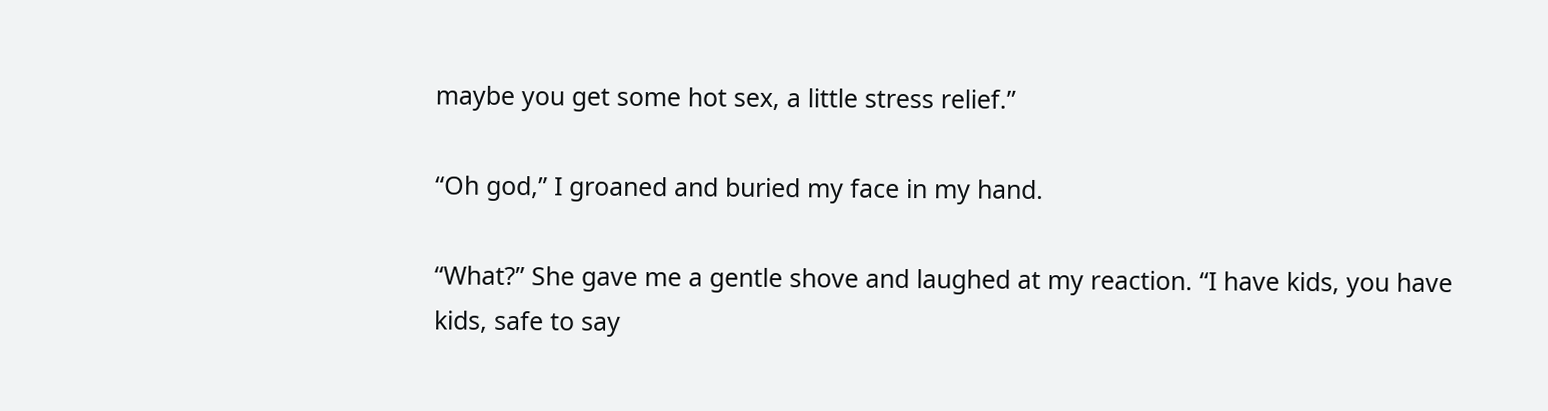maybe you get some hot sex, a little stress relief.”

“Oh god,” I groaned and buried my face in my hand.

“What?” She gave me a gentle shove and laughed at my reaction. “I have kids, you have kids, safe to say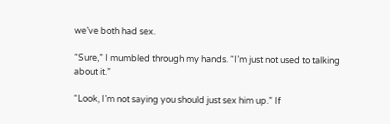we’ve both had sex.

“Sure,” I mumbled through my hands. “I’m just not used to talking about it.”

“Look, I’m not saying you should just sex him up.” If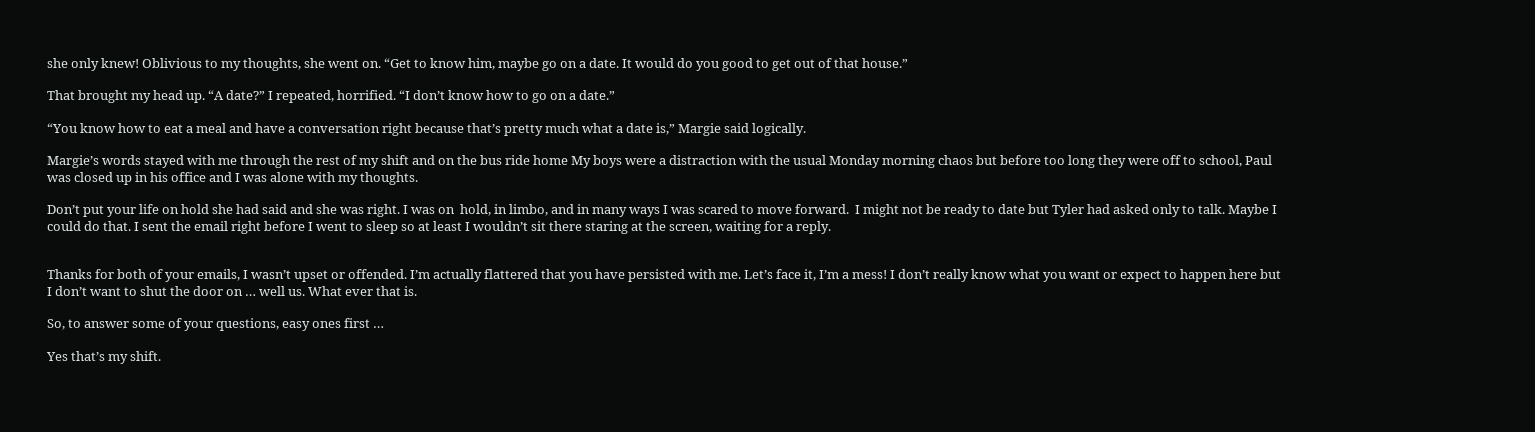she only knew! Oblivious to my thoughts, she went on. “Get to know him, maybe go on a date. It would do you good to get out of that house.”

That brought my head up. “A date?” I repeated, horrified. “I don’t know how to go on a date.”

“You know how to eat a meal and have a conversation right because that’s pretty much what a date is,” Margie said logically.

Margie’s words stayed with me through the rest of my shift and on the bus ride home My boys were a distraction with the usual Monday morning chaos but before too long they were off to school, Paul was closed up in his office and I was alone with my thoughts.

Don’t put your life on hold she had said and she was right. I was on  hold, in limbo, and in many ways I was scared to move forward.  I might not be ready to date but Tyler had asked only to talk. Maybe I could do that. I sent the email right before I went to sleep so at least I wouldn’t sit there staring at the screen, waiting for a reply.


Thanks for both of your emails, I wasn’t upset or offended. I’m actually flattered that you have persisted with me. Let’s face it, I’m a mess! I don’t really know what you want or expect to happen here but I don’t want to shut the door on … well us. What ever that is.

So, to answer some of your questions, easy ones first …

Yes that’s my shift.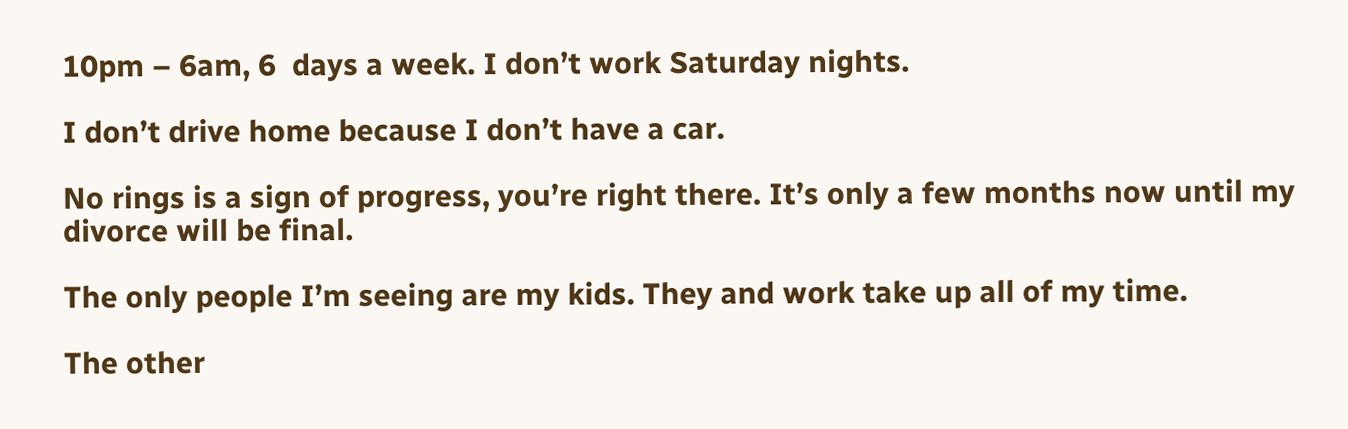10pm – 6am, 6  days a week. I don’t work Saturday nights.

I don’t drive home because I don’t have a car.

No rings is a sign of progress, you’re right there. It’s only a few months now until my divorce will be final.

The only people I’m seeing are my kids. They and work take up all of my time.

The other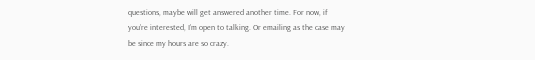questions, maybe will get answered another time. For now, if you’re interested, I’m open to talking. Or emailing as the case may be since my hours are so crazy.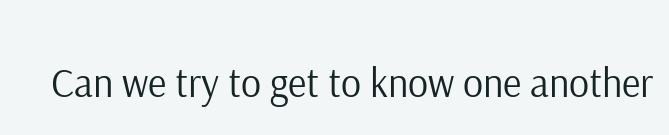Can we try to get to know one another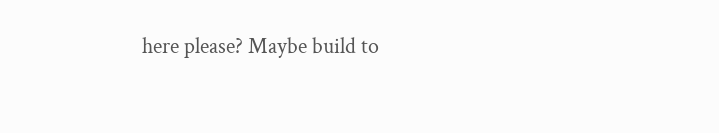here please? Maybe build to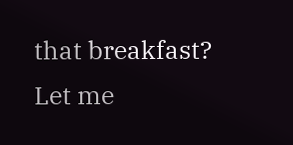that breakfast? Let me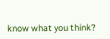know what you think?